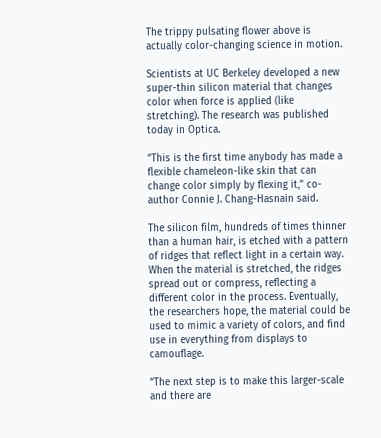The trippy pulsating flower above is actually color-changing science in motion.

Scientists at UC Berkeley developed a new super-thin silicon material that changes color when force is applied (like stretching). The research was published today in Optica.

“This is the first time anybody has made a flexible chameleon-like skin that can change color simply by flexing it,” co-author Connie J. Chang-Hasnain said.

The silicon film, hundreds of times thinner than a human hair, is etched with a pattern of ridges that reflect light in a certain way. When the material is stretched, the ridges spread out or compress, reflecting a different color in the process. Eventually, the researchers hope, the material could be used to mimic a variety of colors, and find use in everything from displays to camouflage.

“The next step is to make this larger-scale and there are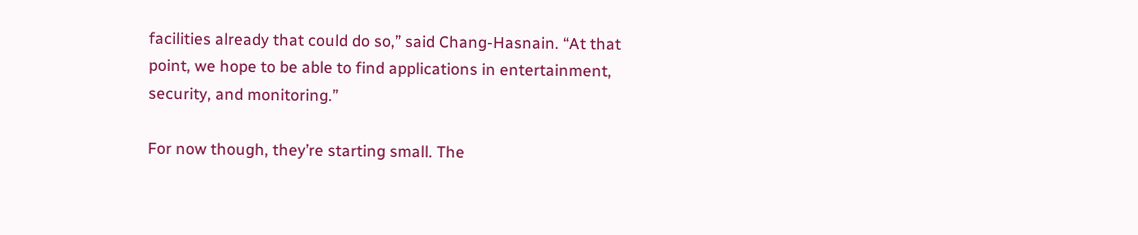facilities already that could do so,” said Chang-Hasnain. “At that point, we hope to be able to find applications in entertainment, security, and monitoring.”

For now though, they’re starting small. The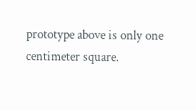prototype above is only one centimeter square.